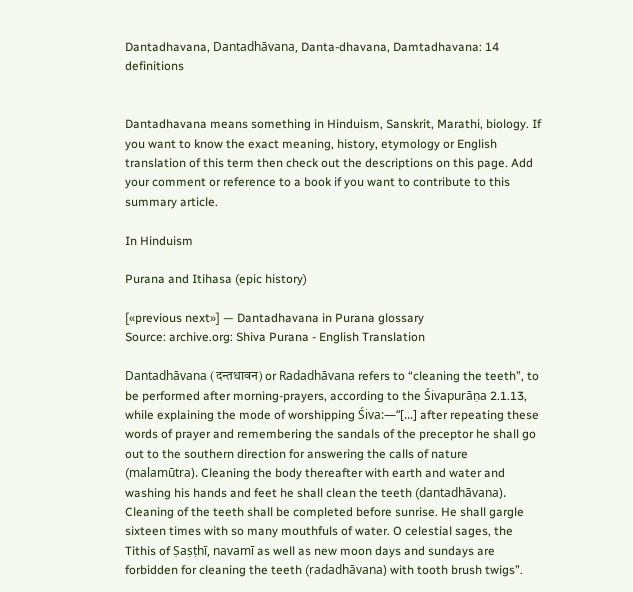Dantadhavana, Dantadhāvana, Danta-dhavana, Damtadhavana: 14 definitions


Dantadhavana means something in Hinduism, Sanskrit, Marathi, biology. If you want to know the exact meaning, history, etymology or English translation of this term then check out the descriptions on this page. Add your comment or reference to a book if you want to contribute to this summary article.

In Hinduism

Purana and Itihasa (epic history)

[«previous next»] — Dantadhavana in Purana glossary
Source: archive.org: Shiva Purana - English Translation

Dantadhāvana (दन्तधावन) or Radadhāvana refers to “cleaning the teeth”, to be performed after morning-prayers, according to the Śivapurāṇa 2.1.13, while explaining the mode of worshipping Śiva:—“[...] after repeating these words of prayer and remembering the sandals of the preceptor he shall go out to the southern direction for answering the calls of nature (malamūtra). Cleaning the body thereafter with earth and water and washing his hands and feet he shall clean the teeth (dantadhāvana). Cleaning of the teeth shall be completed before sunrise. He shall gargle sixteen times with so many mouthfuls of water. O celestial sages, the Tithis of Ṣaṣṭhī, navamī as well as new moon days and sundays are forbidden for cleaning the teeth (radadhāvana) with tooth brush twigs”.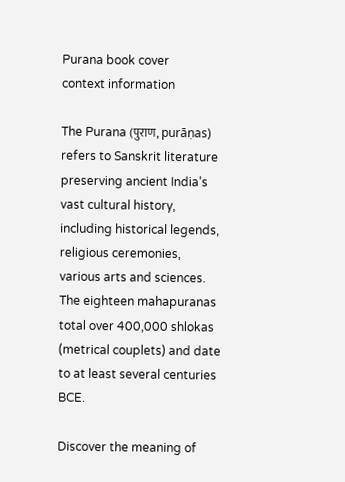Purana book cover
context information

The Purana (पुराण, purāṇas) refers to Sanskrit literature preserving ancient India’s vast cultural history, including historical legends, religious ceremonies, various arts and sciences. The eighteen mahapuranas total over 400,000 shlokas (metrical couplets) and date to at least several centuries BCE.

Discover the meaning of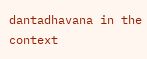dantadhavana in the context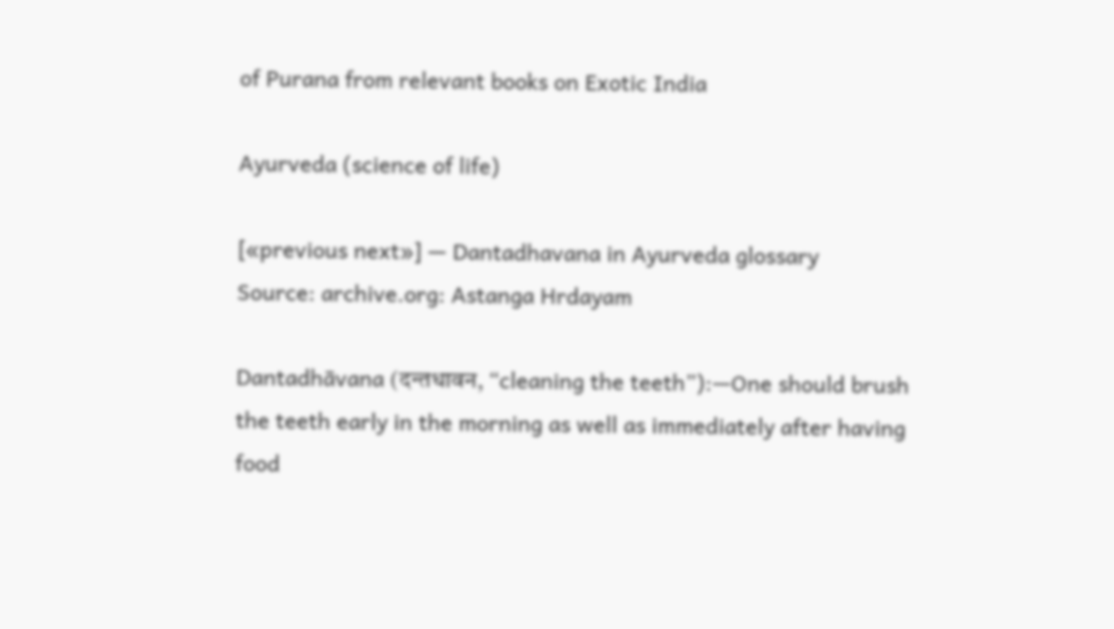of Purana from relevant books on Exotic India

Ayurveda (science of life)

[«previous next»] — Dantadhavana in Ayurveda glossary
Source: archive.org: Astanga Hrdayam

Dantadhāvana (दन्तधावन, “cleaning the teeth”):—One should brush the teeth early in the morning as well as immediately after having food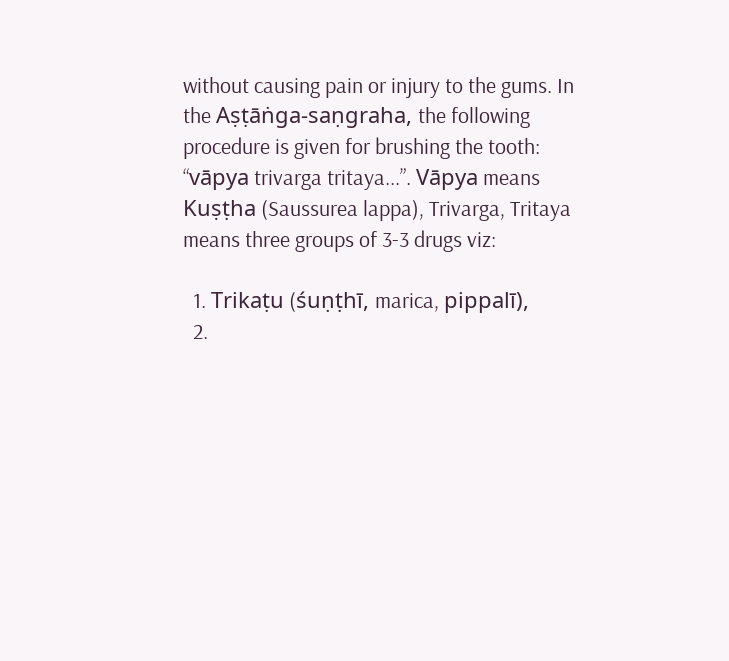without causing pain or injury to the gums. In the Aṣṭāṅga-saṇgraha, the following procedure is given for brushing the tooth: “vāpya trivarga tritaya...”. Vāpya means Kuṣṭha (Saussurea lappa), Trivarga, Tritaya means three groups of 3-3 drugs viz:

  1. Trikaṭu (śuṇṭhī, marica, pippalī),
  2.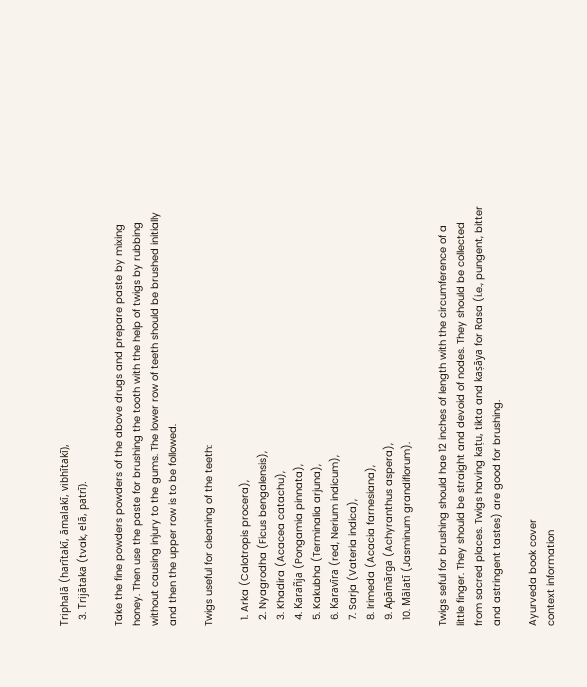Triphalā (harītakī, āmalakī, vibhītakī),
  3. Trijātaka (tvak, elā, patrī).

Take the fine powders powders of the above drugs and prepare paste by mixing honey. Then use the paste for brushing the tooth with the help of twigs by rubbing without causing injury to the gums. The lower row of teeth should be brushed initially and then the upper row is to be followed.

Twigs useful for cleaning of the teeth:

  1. Arka (Calotropis procera),
  2. Nyagrodha (Ficus bengalensis),
  3. Khadira (Acacea catachu),
  4. Karañja (Pongamia pinnata),
  5. Kakubha (Terminalia arjuna),
  6. Karavīra (red, Nerium indicum),
  7. Sarja (Vateria indica),
  8. Irimeda (Acacia farnesiana),
  9. Apāmārga (Achyranthus aspera),
  10. Mālatī (Jasminum grandiflorum).

Twigs seful for brushing should hae 12 inches of length with the circumference of a little finger. They should be straight and devoid of nodes. They should be collected from sacred places. Twigs having kaṭu, tikta and kaṣāya for Rasa (i.e., pungent, bitter and astringent tastes) are good for brushing.

Ayurveda book cover
context information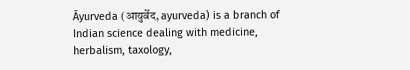Āyurveda (आयुर्वेद, ayurveda) is a branch of Indian science dealing with medicine, herbalism, taxology,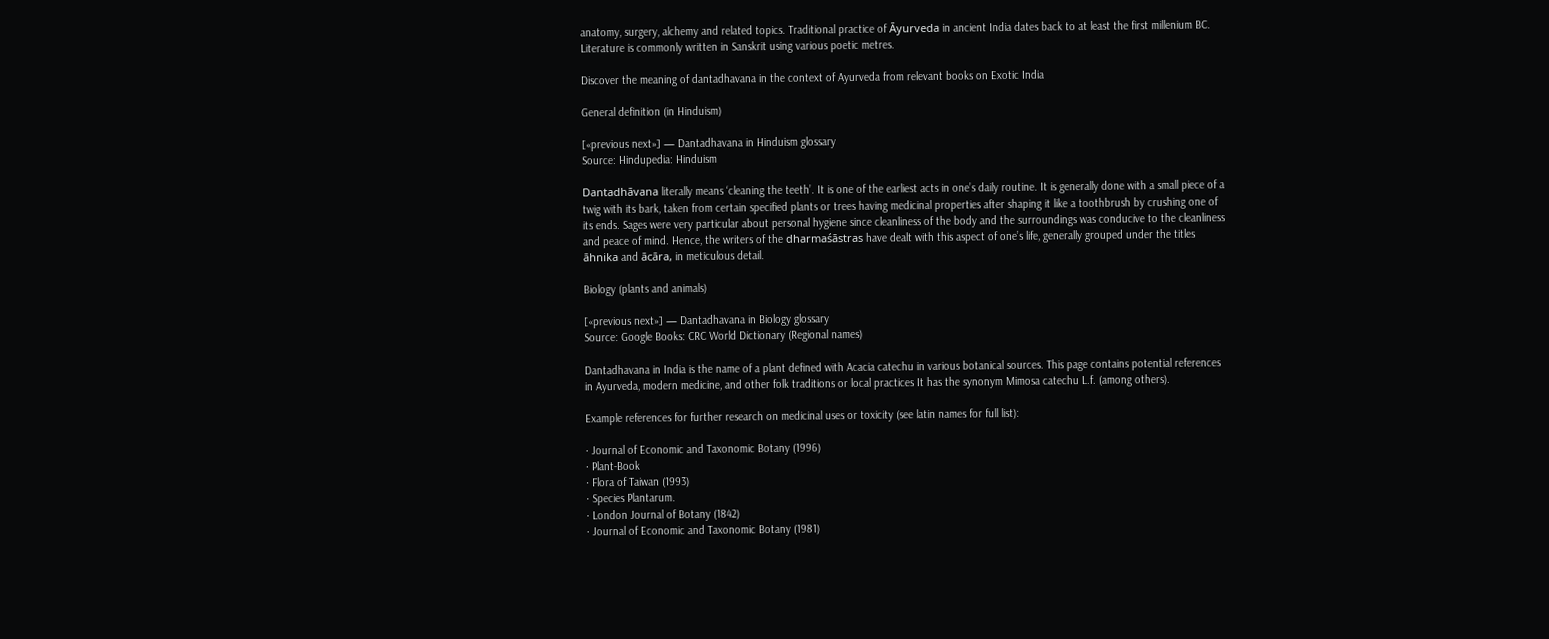anatomy, surgery, alchemy and related topics. Traditional practice of Āyurveda in ancient India dates back to at least the first millenium BC. Literature is commonly written in Sanskrit using various poetic metres.

Discover the meaning of dantadhavana in the context of Ayurveda from relevant books on Exotic India

General definition (in Hinduism)

[«previous next»] — Dantadhavana in Hinduism glossary
Source: Hindupedia: Hinduism

Dantadhāvana literally means ‘cleaning the teeth’. It is one of the earliest acts in one’s daily routine. It is generally done with a small piece of a twig with its bark, taken from certain specified plants or trees having medicinal properties after shaping it like a toothbrush by crushing one of its ends. Sages were very particular about personal hygiene since cleanliness of the body and the surroundings was conducive to the cleanliness and peace of mind. Hence, the writers of the dharmaśāstras have dealt with this aspect of one’s life, generally grouped under the titles āhnika and ācāra, in meticulous detail.

Biology (plants and animals)

[«previous next»] — Dantadhavana in Biology glossary
Source: Google Books: CRC World Dictionary (Regional names)

Dantadhavana in India is the name of a plant defined with Acacia catechu in various botanical sources. This page contains potential references in Ayurveda, modern medicine, and other folk traditions or local practices It has the synonym Mimosa catechu L.f. (among others).

Example references for further research on medicinal uses or toxicity (see latin names for full list):

· Journal of Economic and Taxonomic Botany (1996)
· Plant-Book
· Flora of Taiwan (1993)
· Species Plantarum.
· London Journal of Botany (1842)
· Journal of Economic and Taxonomic Botany (1981)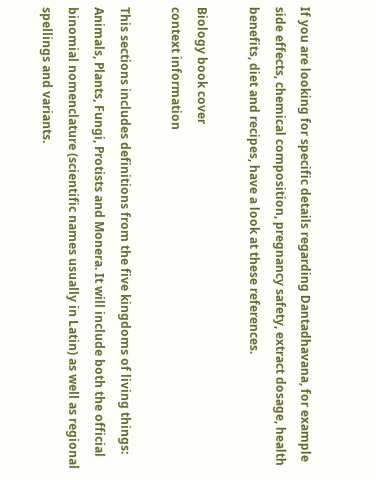If you are looking for specific details regarding Dantadhavana, for example side effects, chemical composition, pregnancy safety, extract dosage, health benefits, diet and recipes, have a look at these references.

Biology book cover
context information

This sections includes definitions from the five kingdoms of living things: Animals, Plants, Fungi, Protists and Monera. It will include both the official binomial nomenclature (scientific names usually in Latin) as well as regional spellings and variants.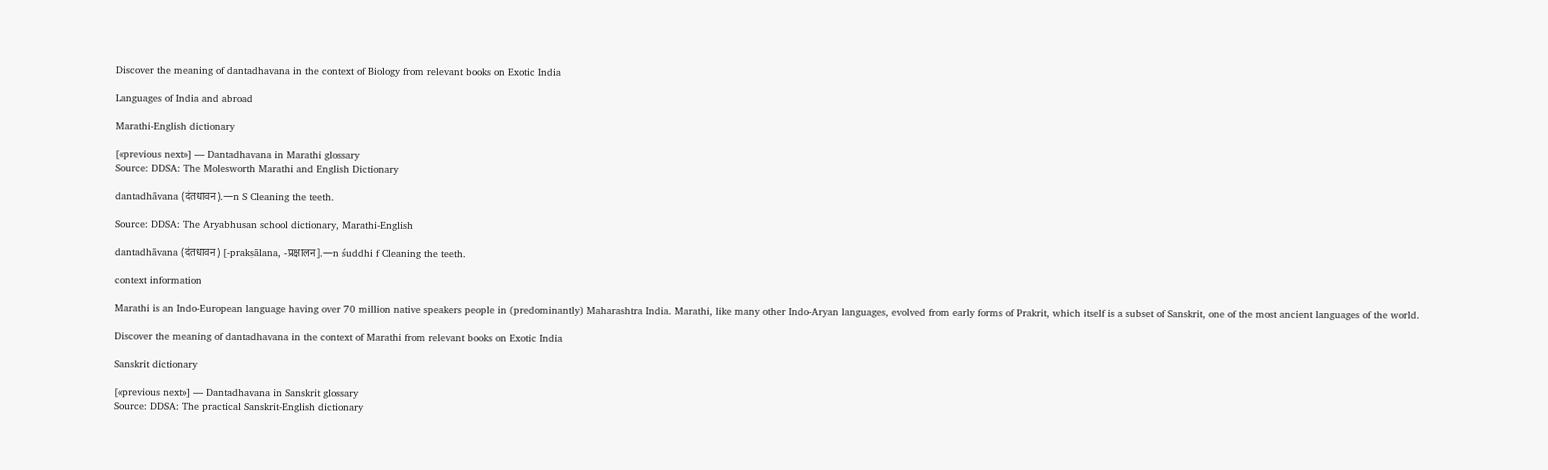Discover the meaning of dantadhavana in the context of Biology from relevant books on Exotic India

Languages of India and abroad

Marathi-English dictionary

[«previous next»] — Dantadhavana in Marathi glossary
Source: DDSA: The Molesworth Marathi and English Dictionary

dantadhāvana (दंतधावन).—n S Cleaning the teeth.

Source: DDSA: The Aryabhusan school dictionary, Marathi-English

dantadhāvana (दंतधावन) [-prakṣālana, -प्रक्षालन].—n śuddhi f Cleaning the teeth.

context information

Marathi is an Indo-European language having over 70 million native speakers people in (predominantly) Maharashtra India. Marathi, like many other Indo-Aryan languages, evolved from early forms of Prakrit, which itself is a subset of Sanskrit, one of the most ancient languages of the world.

Discover the meaning of dantadhavana in the context of Marathi from relevant books on Exotic India

Sanskrit dictionary

[«previous next»] — Dantadhavana in Sanskrit glossary
Source: DDSA: The practical Sanskrit-English dictionary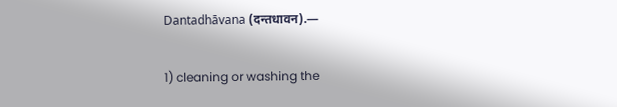Dantadhāvana (दन्तधावन).—

1) cleaning or washing the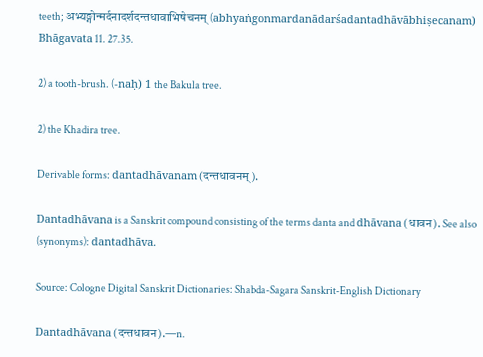teeth; अभ्यङ्गोन्मर्दनादर्शदन्तधावाभिषेचनम् (abhyaṅgonmardanādarśadantadhāvābhiṣecanam) Bhāgavata 11. 27.35.

2) a tooth-brush. (-naḥ) 1 the Bakula tree.

2) the Khadira tree.

Derivable forms: dantadhāvanam (दन्तधावनम्).

Dantadhāvana is a Sanskrit compound consisting of the terms danta and dhāvana (धावन). See also (synonyms): dantadhāva.

Source: Cologne Digital Sanskrit Dictionaries: Shabda-Sagara Sanskrit-English Dictionary

Dantadhāvana (दन्तधावन).—n.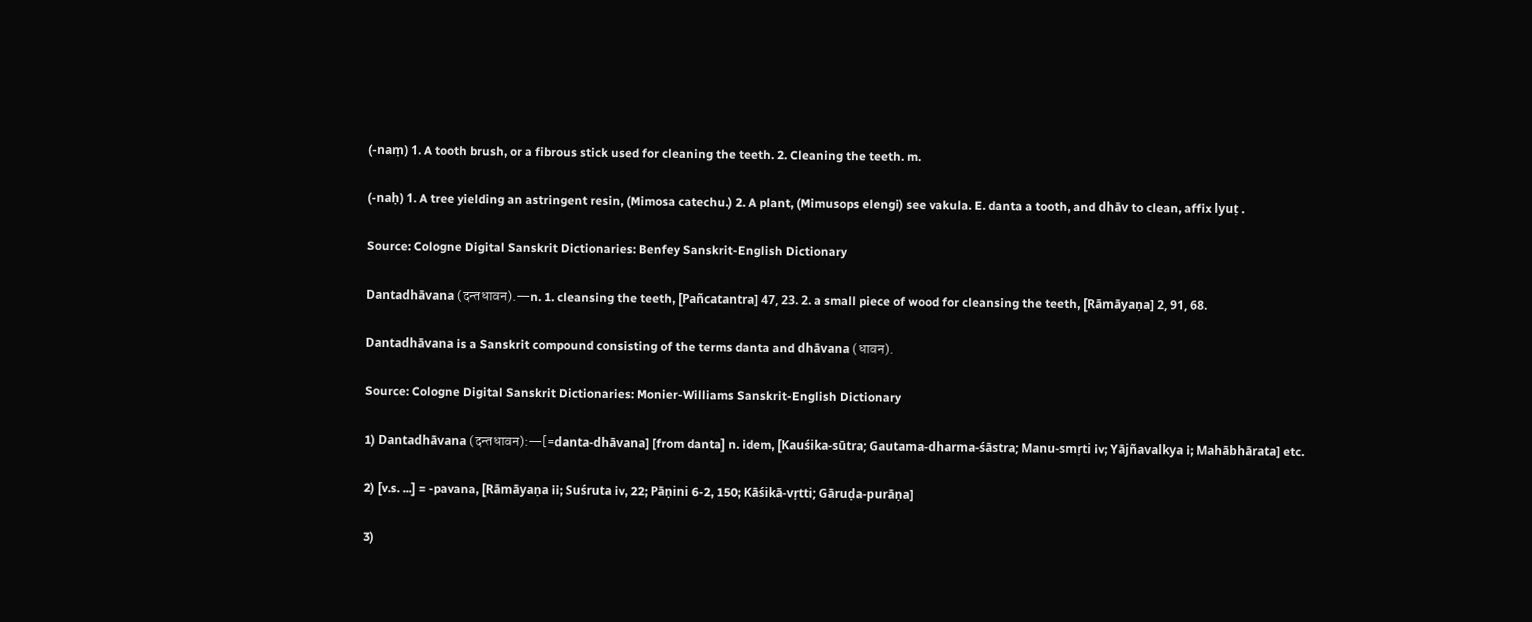(-naṃ) 1. A tooth brush, or a fibrous stick used for cleaning the teeth. 2. Cleaning the teeth. m.

(-naḥ) 1. A tree yielding an astringent resin, (Mimosa catechu.) 2. A plant, (Mimusops elengi) see vakula. E. danta a tooth, and dhāv to clean, affix lyuṭ .

Source: Cologne Digital Sanskrit Dictionaries: Benfey Sanskrit-English Dictionary

Dantadhāvana (दन्तधावन).—n. 1. cleansing the teeth, [Pañcatantra] 47, 23. 2. a small piece of wood for cleansing the teeth, [Rāmāyaṇa] 2, 91, 68.

Dantadhāvana is a Sanskrit compound consisting of the terms danta and dhāvana (धावन).

Source: Cologne Digital Sanskrit Dictionaries: Monier-Williams Sanskrit-English Dictionary

1) Dantadhāvana (दन्तधावन):—[=danta-dhāvana] [from danta] n. idem, [Kauśika-sūtra; Gautama-dharma-śāstra; Manu-smṛti iv; Yājñavalkya i; Mahābhārata] etc.

2) [v.s. ...] = -pavana, [Rāmāyaṇa ii; Suśruta iv, 22; Pāṇini 6-2, 150; Kāśikā-vṛtti; Gāruḍa-purāṇa]

3)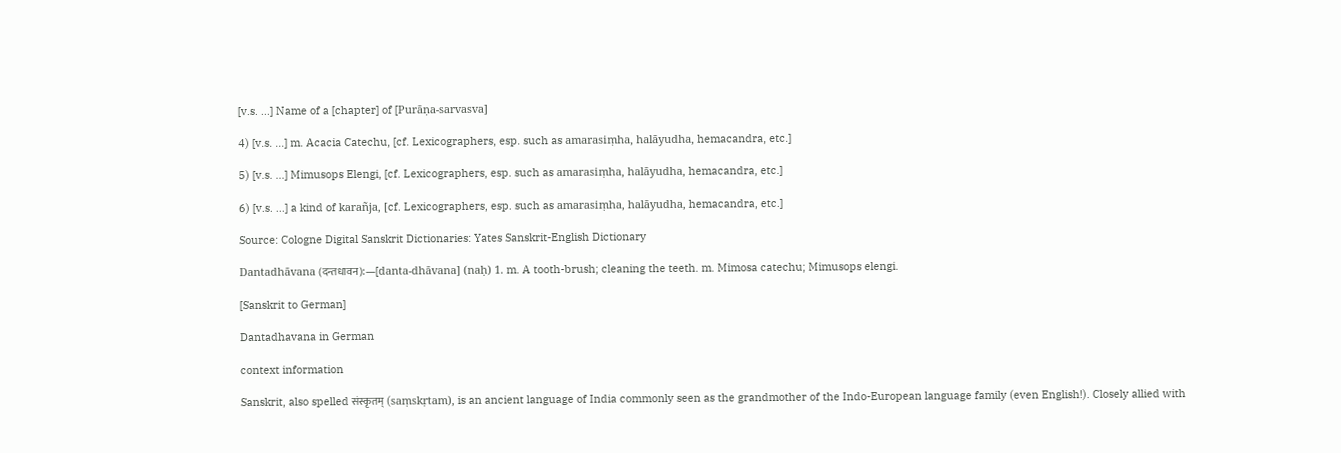[v.s. ...] Name of a [chapter] of [Purāṇa-sarvasva]

4) [v.s. ...] m. Acacia Catechu, [cf. Lexicographers, esp. such as amarasiṃha, halāyudha, hemacandra, etc.]

5) [v.s. ...] Mimusops Elengi, [cf. Lexicographers, esp. such as amarasiṃha, halāyudha, hemacandra, etc.]

6) [v.s. ...] a kind of karañja, [cf. Lexicographers, esp. such as amarasiṃha, halāyudha, hemacandra, etc.]

Source: Cologne Digital Sanskrit Dictionaries: Yates Sanskrit-English Dictionary

Dantadhāvana (दन्तधावन):—[danta-dhāvana] (naḥ) 1. m. A tooth-brush; cleaning the teeth. m. Mimosa catechu; Mimusops elengi.

[Sanskrit to German]

Dantadhavana in German

context information

Sanskrit, also spelled संस्कृतम् (saṃskṛtam), is an ancient language of India commonly seen as the grandmother of the Indo-European language family (even English!). Closely allied with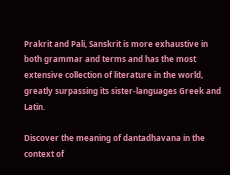Prakrit and Pali, Sanskrit is more exhaustive in both grammar and terms and has the most extensive collection of literature in the world, greatly surpassing its sister-languages Greek and Latin.

Discover the meaning of dantadhavana in the context of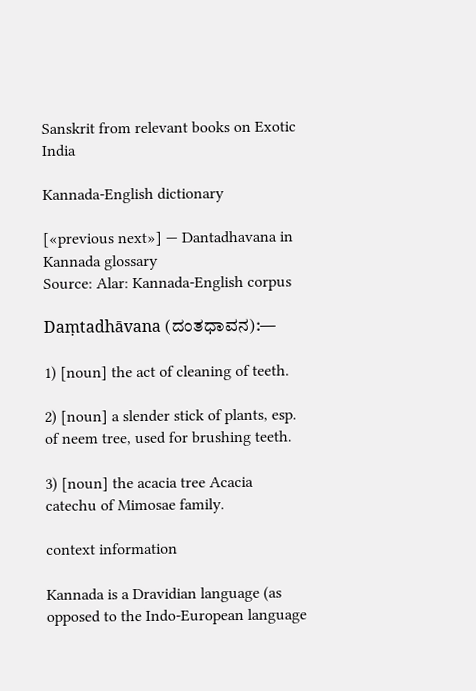Sanskrit from relevant books on Exotic India

Kannada-English dictionary

[«previous next»] — Dantadhavana in Kannada glossary
Source: Alar: Kannada-English corpus

Daṃtadhāvana (ದಂತಧಾವನ):—

1) [noun] the act of cleaning of teeth.

2) [noun] a slender stick of plants, esp. of neem tree, used for brushing teeth.

3) [noun] the acacia tree Acacia catechu of Mimosae family.

context information

Kannada is a Dravidian language (as opposed to the Indo-European language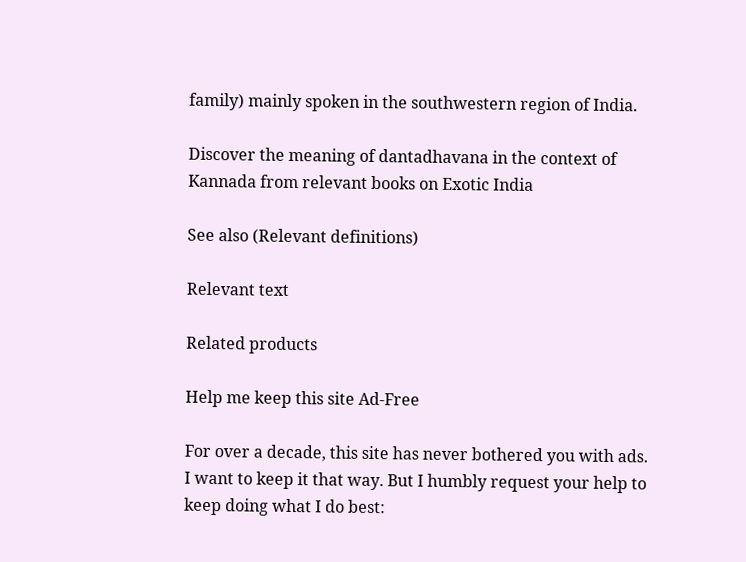family) mainly spoken in the southwestern region of India.

Discover the meaning of dantadhavana in the context of Kannada from relevant books on Exotic India

See also (Relevant definitions)

Relevant text

Related products

Help me keep this site Ad-Free

For over a decade, this site has never bothered you with ads. I want to keep it that way. But I humbly request your help to keep doing what I do best: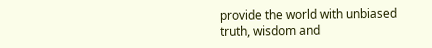provide the world with unbiased truth, wisdom and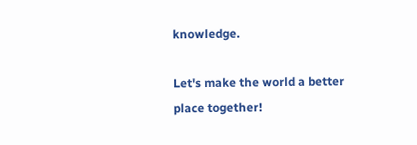knowledge.

Let's make the world a better place together!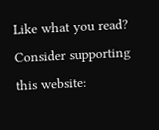Like what you read? Consider supporting this website: